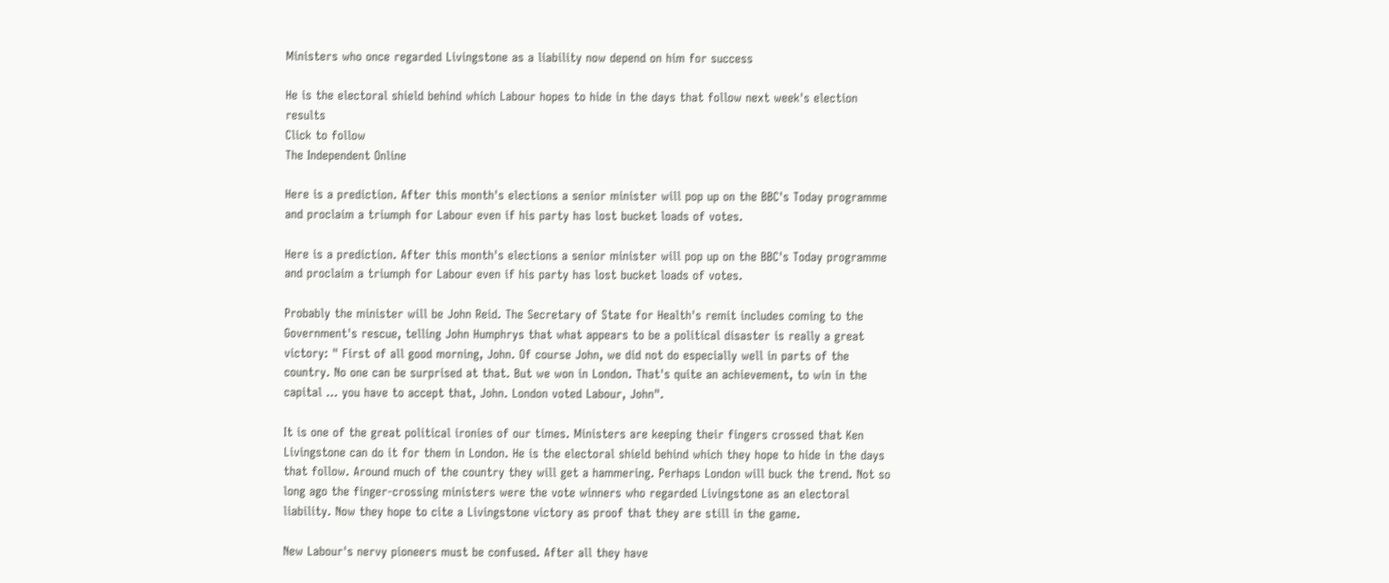Ministers who once regarded Livingstone as a liability now depend on him for success

He is the electoral shield behind which Labour hopes to hide in the days that follow next week's election results
Click to follow
The Independent Online

Here is a prediction. After this month's elections a senior minister will pop up on the BBC's Today programme and proclaim a triumph for Labour even if his party has lost bucket loads of votes.

Here is a prediction. After this month's elections a senior minister will pop up on the BBC's Today programme and proclaim a triumph for Labour even if his party has lost bucket loads of votes.

Probably the minister will be John Reid. The Secretary of State for Health's remit includes coming to the Government's rescue, telling John Humphrys that what appears to be a political disaster is really a great victory: " First of all good morning, John. Of course John, we did not do especially well in parts of the country. No one can be surprised at that. But we won in London. That's quite an achievement, to win in the capital ... you have to accept that, John. London voted Labour, John".

It is one of the great political ironies of our times. Ministers are keeping their fingers crossed that Ken Livingstone can do it for them in London. He is the electoral shield behind which they hope to hide in the days that follow. Around much of the country they will get a hammering. Perhaps London will buck the trend. Not so long ago the finger-crossing ministers were the vote winners who regarded Livingstone as an electoral liability. Now they hope to cite a Livingstone victory as proof that they are still in the game.

New Labour's nervy pioneers must be confused. After all they have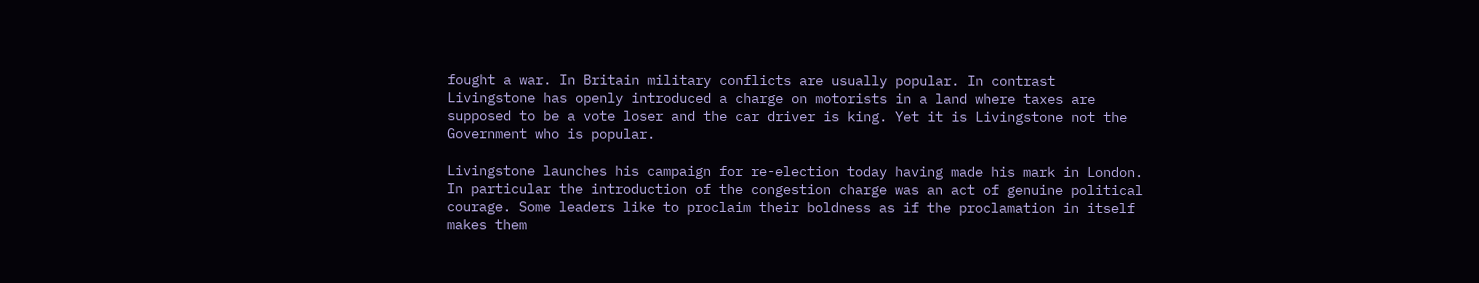fought a war. In Britain military conflicts are usually popular. In contrast Livingstone has openly introduced a charge on motorists in a land where taxes are supposed to be a vote loser and the car driver is king. Yet it is Livingstone not the Government who is popular.

Livingstone launches his campaign for re-election today having made his mark in London. In particular the introduction of the congestion charge was an act of genuine political courage. Some leaders like to proclaim their boldness as if the proclamation in itself makes them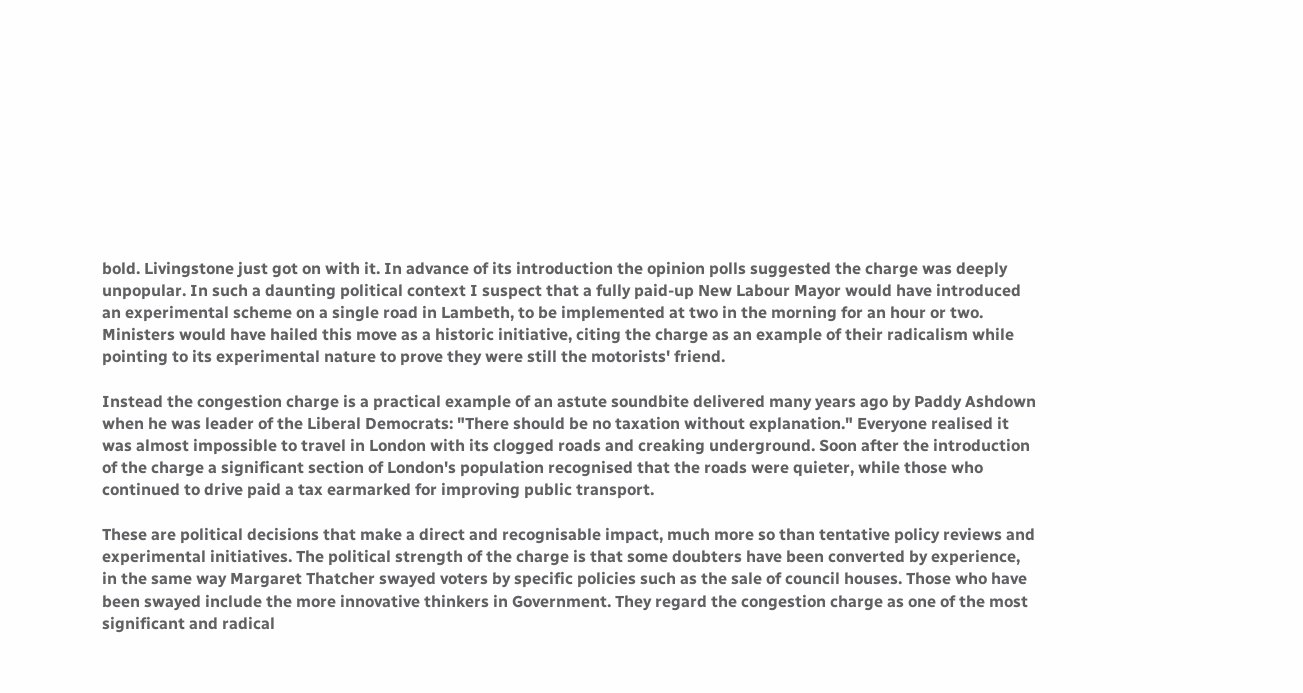bold. Livingstone just got on with it. In advance of its introduction the opinion polls suggested the charge was deeply unpopular. In such a daunting political context I suspect that a fully paid-up New Labour Mayor would have introduced an experimental scheme on a single road in Lambeth, to be implemented at two in the morning for an hour or two. Ministers would have hailed this move as a historic initiative, citing the charge as an example of their radicalism while pointing to its experimental nature to prove they were still the motorists' friend.

Instead the congestion charge is a practical example of an astute soundbite delivered many years ago by Paddy Ashdown when he was leader of the Liberal Democrats: "There should be no taxation without explanation." Everyone realised it was almost impossible to travel in London with its clogged roads and creaking underground. Soon after the introduction of the charge a significant section of London's population recognised that the roads were quieter, while those who continued to drive paid a tax earmarked for improving public transport.

These are political decisions that make a direct and recognisable impact, much more so than tentative policy reviews and experimental initiatives. The political strength of the charge is that some doubters have been converted by experience, in the same way Margaret Thatcher swayed voters by specific policies such as the sale of council houses. Those who have been swayed include the more innovative thinkers in Government. They regard the congestion charge as one of the most significant and radical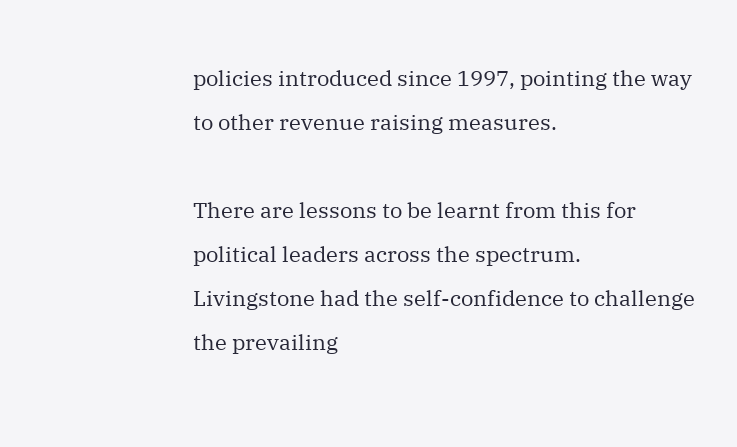policies introduced since 1997, pointing the way to other revenue raising measures.

There are lessons to be learnt from this for political leaders across the spectrum. Livingstone had the self-confidence to challenge the prevailing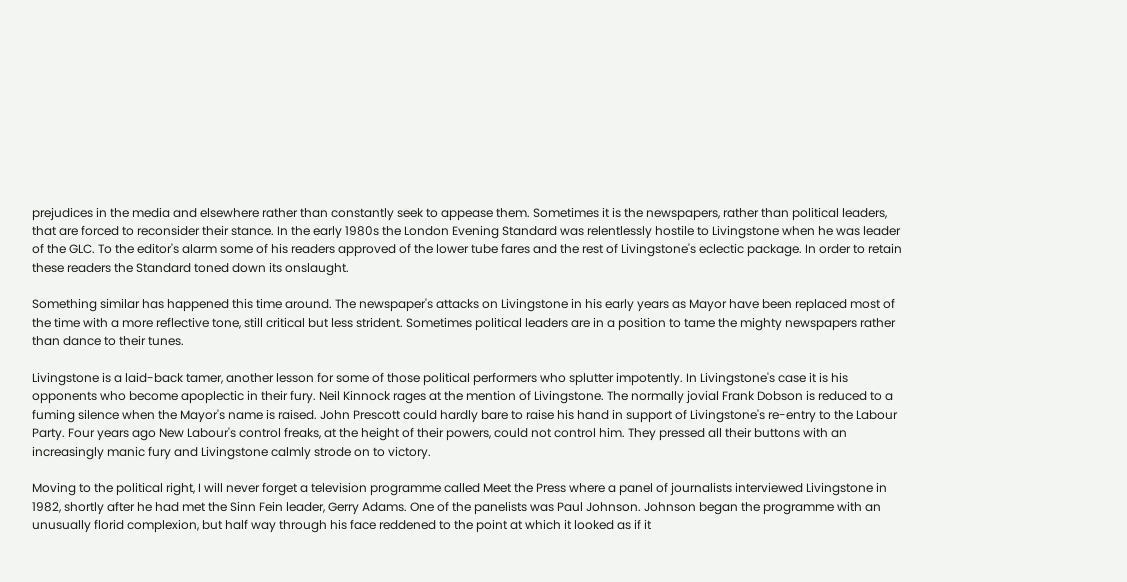prejudices in the media and elsewhere rather than constantly seek to appease them. Sometimes it is the newspapers, rather than political leaders, that are forced to reconsider their stance. In the early 1980s the London Evening Standard was relentlessly hostile to Livingstone when he was leader of the GLC. To the editor's alarm some of his readers approved of the lower tube fares and the rest of Livingstone's eclectic package. In order to retain these readers the Standard toned down its onslaught.

Something similar has happened this time around. The newspaper's attacks on Livingstone in his early years as Mayor have been replaced most of the time with a more reflective tone, still critical but less strident. Sometimes political leaders are in a position to tame the mighty newspapers rather than dance to their tunes.

Livingstone is a laid-back tamer, another lesson for some of those political performers who splutter impotently. In Livingstone's case it is his opponents who become apoplectic in their fury. Neil Kinnock rages at the mention of Livingstone. The normally jovial Frank Dobson is reduced to a fuming silence when the Mayor's name is raised. John Prescott could hardly bare to raise his hand in support of Livingstone's re-entry to the Labour Party. Four years ago New Labour's control freaks, at the height of their powers, could not control him. They pressed all their buttons with an increasingly manic fury and Livingstone calmly strode on to victory.

Moving to the political right, I will never forget a television programme called Meet the Press where a panel of journalists interviewed Livingstone in 1982, shortly after he had met the Sinn Fein leader, Gerry Adams. One of the panelists was Paul Johnson. Johnson began the programme with an unusually florid complexion, but half way through his face reddened to the point at which it looked as if it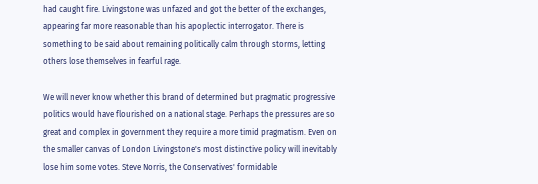had caught fire. Livingstone was unfazed and got the better of the exchanges, appearing far more reasonable than his apoplectic interrogator. There is something to be said about remaining politically calm through storms, letting others lose themselves in fearful rage.

We will never know whether this brand of determined but pragmatic progressive politics would have flourished on a national stage. Perhaps the pressures are so great and complex in government they require a more timid pragmatism. Even on the smaller canvas of London Livingstone's most distinctive policy will inevitably lose him some votes. Steve Norris, the Conservatives' formidable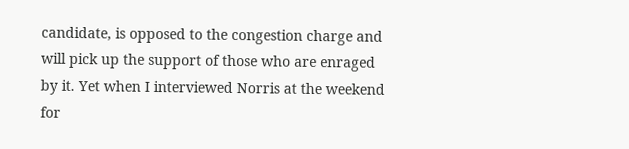candidate, is opposed to the congestion charge and will pick up the support of those who are enraged by it. Yet when I interviewed Norris at the weekend for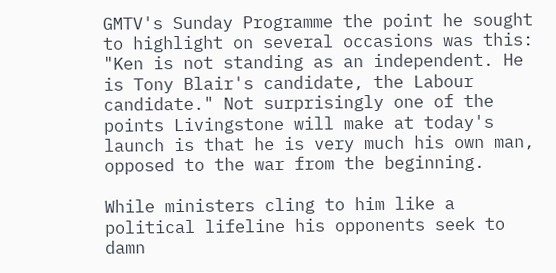GMTV's Sunday Programme the point he sought to highlight on several occasions was this: "Ken is not standing as an independent. He is Tony Blair's candidate, the Labour candidate." Not surprisingly one of the points Livingstone will make at today's launch is that he is very much his own man, opposed to the war from the beginning.

While ministers cling to him like a political lifeline his opponents seek to damn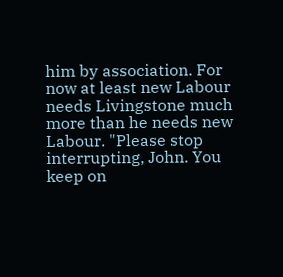him by association. For now at least new Labour needs Livingstone much more than he needs new Labour. "Please stop interrupting, John. You keep on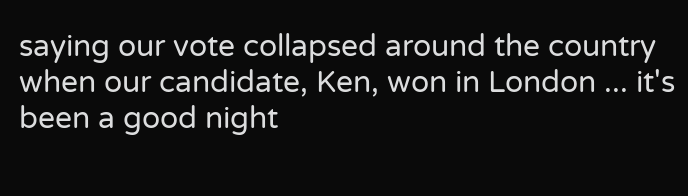saying our vote collapsed around the country when our candidate, Ken, won in London ... it's been a good night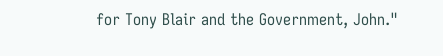for Tony Blair and the Government, John."